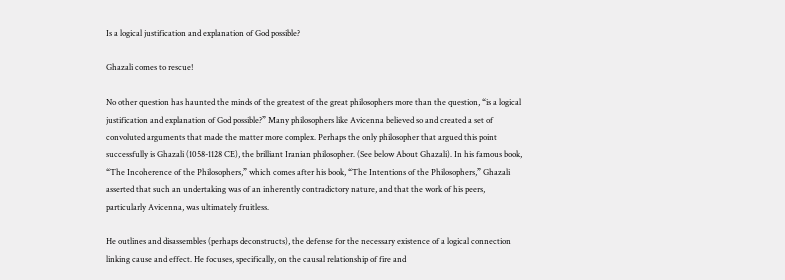Is a logical justification and explanation of God possible?

Ghazali comes to rescue!

No other question has haunted the minds of the greatest of the great philosophers more than the question, “is a logical justification and explanation of God possible?” Many philosophers like Avicenna believed so and created a set of convoluted arguments that made the matter more complex. Perhaps the only philosopher that argued this point successfully is Ghazali (1058-1128 CE), the brilliant Iranian philosopher. (See below About Ghazali). In his famous book, “The Incoherence of the Philosophers,” which comes after his book, “The Intentions of the Philosophers,” Ghazali asserted that such an undertaking was of an inherently contradictory nature, and that the work of his peers, particularly Avicenna, was ultimately fruitless.

He outlines and disassembles (perhaps deconstructs), the defense for the necessary existence of a logical connection linking cause and effect. He focuses, specifically, on the causal relationship of fire and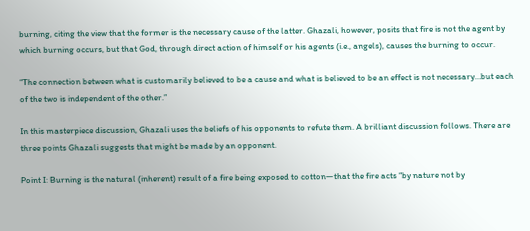burning, citing the view that the former is the necessary cause of the latter. Ghazali, however, posits that fire is not the agent by which burning occurs, but that God, through direct action of himself or his agents (i.e., angels), causes the burning to occur.

“The connection between what is customarily believed to be a cause and what is believed to be an effect is not necessary…but each of the two is independent of the other.”

In this masterpiece discussion, Ghazali uses the beliefs of his opponents to refute them. A brilliant discussion follows. There are three points Ghazali suggests that might be made by an opponent.

Point I: Burning is the natural (inherent) result of a fire being exposed to cotton—that the fire acts “by nature not by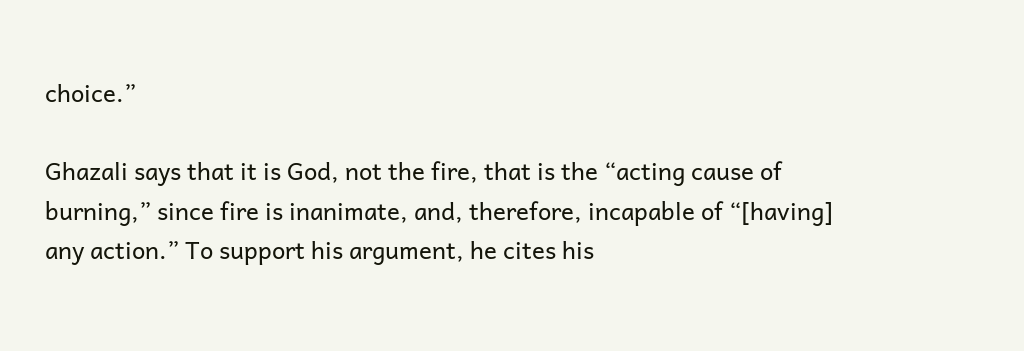choice.”

Ghazali says that it is God, not the fire, that is the “acting cause of burning,” since fire is inanimate, and, therefore, incapable of “[having] any action.” To support his argument, he cites his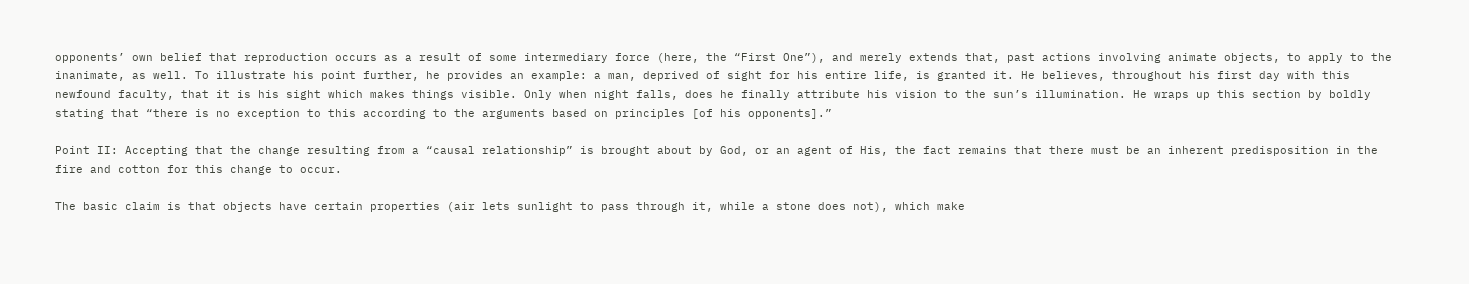opponents’ own belief that reproduction occurs as a result of some intermediary force (here, the “First One”), and merely extends that, past actions involving animate objects, to apply to the inanimate, as well. To illustrate his point further, he provides an example: a man, deprived of sight for his entire life, is granted it. He believes, throughout his first day with this newfound faculty, that it is his sight which makes things visible. Only when night falls, does he finally attribute his vision to the sun’s illumination. He wraps up this section by boldly stating that “there is no exception to this according to the arguments based on principles [of his opponents].”

Point II: Accepting that the change resulting from a “causal relationship” is brought about by God, or an agent of His, the fact remains that there must be an inherent predisposition in the fire and cotton for this change to occur.

The basic claim is that objects have certain properties (air lets sunlight to pass through it, while a stone does not), which make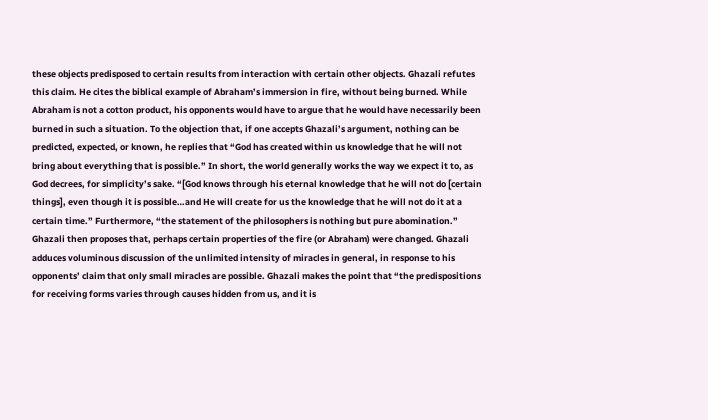these objects predisposed to certain results from interaction with certain other objects. Ghazali refutes this claim. He cites the biblical example of Abraham’s immersion in fire, without being burned. While Abraham is not a cotton product, his opponents would have to argue that he would have necessarily been burned in such a situation. To the objection that, if one accepts Ghazali’s argument, nothing can be predicted, expected, or known, he replies that “God has created within us knowledge that he will not bring about everything that is possible.” In short, the world generally works the way we expect it to, as God decrees, for simplicity’s sake. “[God knows through his eternal knowledge that he will not do [certain things], even though it is possible…and He will create for us the knowledge that he will not do it at a certain time.” Furthermore, “the statement of the philosophers is nothing but pure abomination.” Ghazali then proposes that, perhaps certain properties of the fire (or Abraham) were changed. Ghazali adduces voluminous discussion of the unlimited intensity of miracles in general, in response to his opponents’ claim that only small miracles are possible. Ghazali makes the point that “the predispositions for receiving forms varies through causes hidden from us, and it is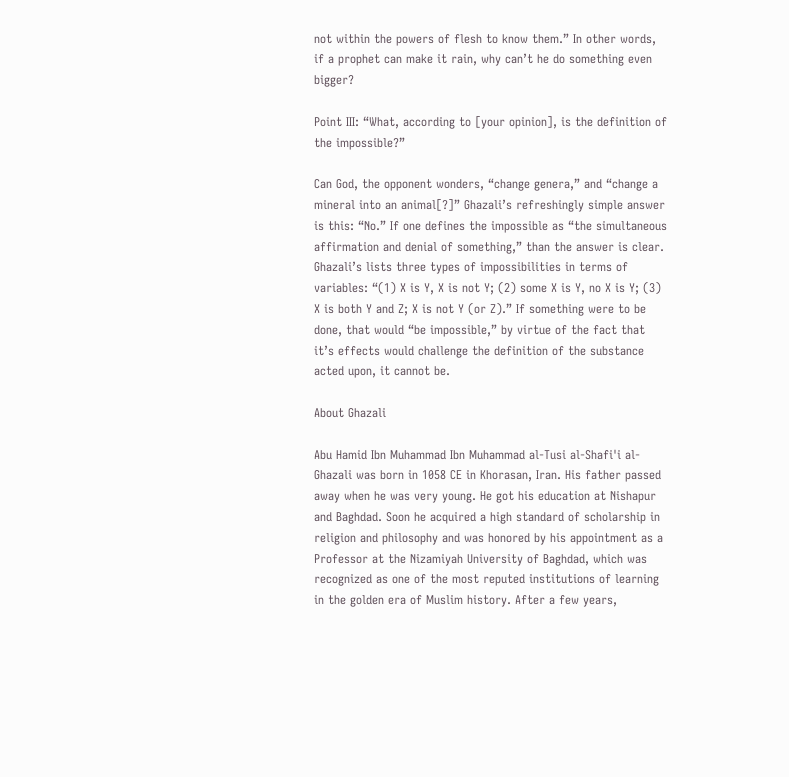not within the powers of flesh to know them.” In other words, if a prophet can make it rain, why can’t he do something even bigger?

Point III: “What, according to [your opinion], is the definition of the impossible?”

Can God, the opponent wonders, “change genera,” and “change a mineral into an animal[?]” Ghazali’s refreshingly simple answer is this: “No.” If one defines the impossible as “the simultaneous affirmation and denial of something,” than the answer is clear. Ghazali’s lists three types of impossibilities in terms of variables: “(1) X is Y, X is not Y; (2) some X is Y, no X is Y; (3) X is both Y and Z; X is not Y (or Z).” If something were to be done, that would “be impossible,” by virtue of the fact that it’s effects would challenge the definition of the substance acted upon, it cannot be.

About Ghazali

Abu Hamid Ibn Muhammad Ibn Muhammad al-Tusi al-Shafi'i al-Ghazali was born in 1058 CE in Khorasan, Iran. His father passed away when he was very young. He got his education at Nishapur and Baghdad. Soon he acquired a high standard of scholarship in religion and philosophy and was honored by his appointment as a Professor at the Nizamiyah University of Baghdad, which was recognized as one of the most reputed institutions of learning in the golden era of Muslim history. After a few years,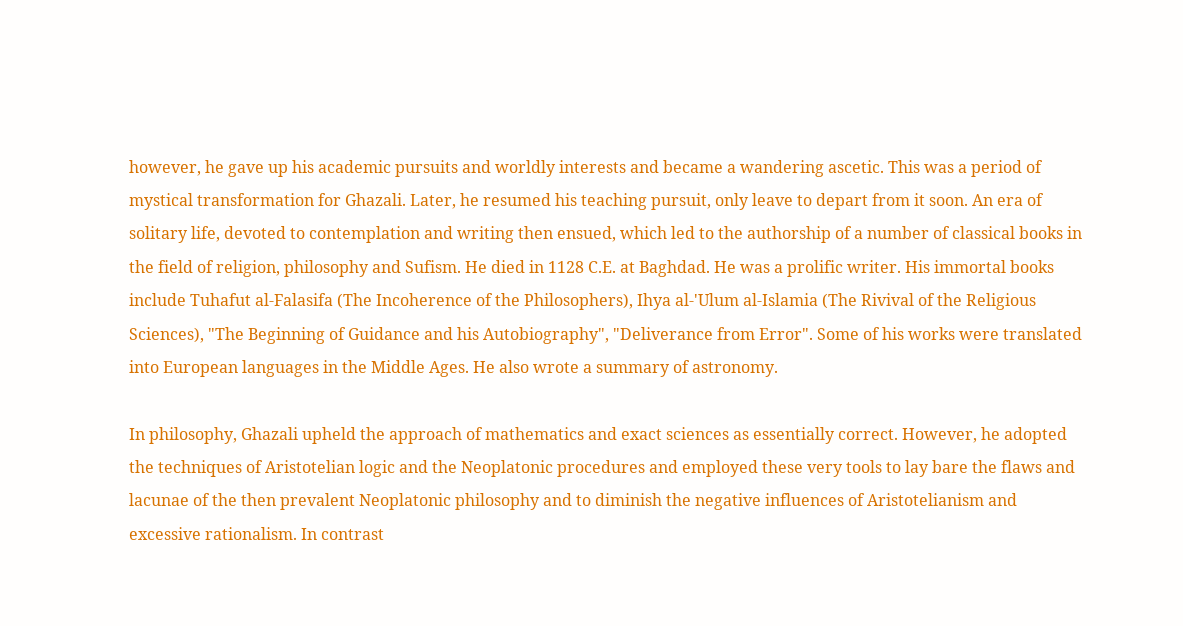however, he gave up his academic pursuits and worldly interests and became a wandering ascetic. This was a period of mystical transformation for Ghazali. Later, he resumed his teaching pursuit, only leave to depart from it soon. An era of solitary life, devoted to contemplation and writing then ensued, which led to the authorship of a number of classical books in the field of religion, philosophy and Sufism. He died in 1128 C.E. at Baghdad. He was a prolific writer. His immortal books include Tuhafut al-Falasifa (The Incoherence of the Philosophers), Ihya al-'Ulum al-Islamia (The Rivival of the Religious Sciences), "The Beginning of Guidance and his Autobiography", "Deliverance from Error". Some of his works were translated into European languages in the Middle Ages. He also wrote a summary of astronomy.

In philosophy, Ghazali upheld the approach of mathematics and exact sciences as essentially correct. However, he adopted the techniques of Aristotelian logic and the Neoplatonic procedures and employed these very tools to lay bare the flaws and lacunae of the then prevalent Neoplatonic philosophy and to diminish the negative influences of Aristotelianism and excessive rationalism. In contrast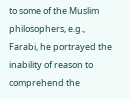to some of the Muslim philosophers, e.g., Farabi, he portrayed the inability of reason to comprehend the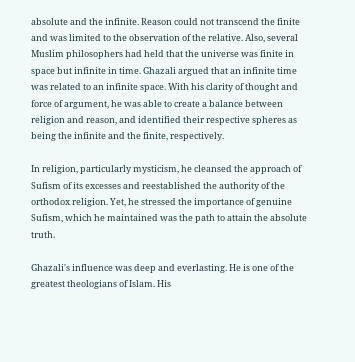absolute and the infinite. Reason could not transcend the finite and was limited to the observation of the relative. Also, several Muslim philosophers had held that the universe was finite in space but infinite in time. Ghazali argued that an infinite time was related to an infinite space. With his clarity of thought and force of argument, he was able to create a balance between religion and reason, and identified their respective spheres as being the infinite and the finite, respectively.

In religion, particularly mysticism, he cleansed the approach of Sufism of its excesses and reestablished the authority of the orthodox religion. Yet, he stressed the importance of genuine Sufism, which he maintained was the path to attain the absolute truth.

Ghazali's influence was deep and everlasting. He is one of the greatest theologians of Islam. His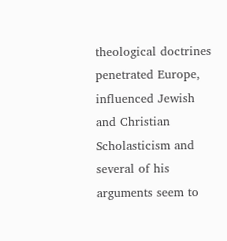theological doctrines penetrated Europe, influenced Jewish and Christian Scholasticism and several of his arguments seem to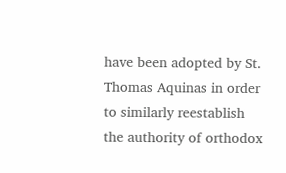have been adopted by St. Thomas Aquinas in order to similarly reestablish the authority of orthodox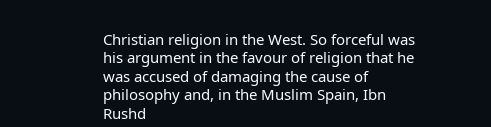Christian religion in the West. So forceful was his argument in the favour of religion that he was accused of damaging the cause of philosophy and, in the Muslim Spain, Ibn Rushd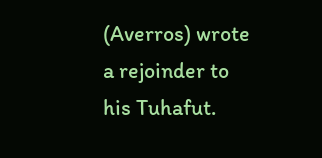(Averros) wrote a rejoinder to his Tuhafut.